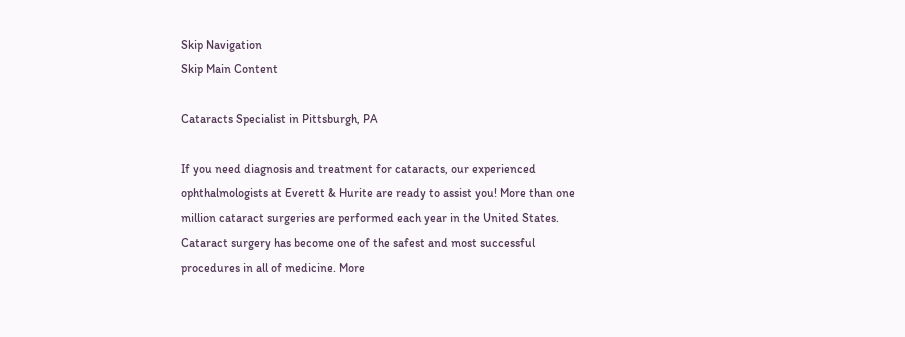Skip Navigation
Skip Main Content

Cataracts Specialist in Pittsburgh, PA

If you need diagnosis and treatment for cataracts, our experienced ophthalmologists at Everett & Hurite are ready to assist you! More than one million cataract surgeries are performed each year in the United States. Cataract surgery has become one of the safest and most successful procedures in all of medicine. More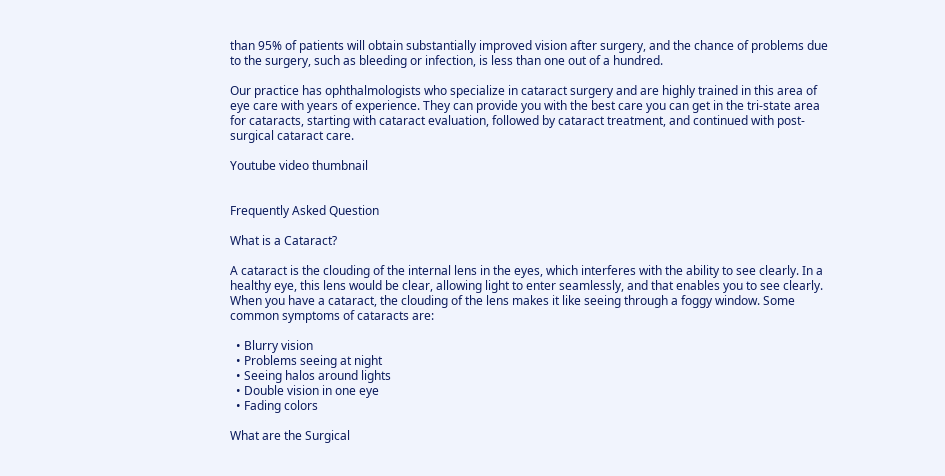than 95% of patients will obtain substantially improved vision after surgery, and the chance of problems due to the surgery, such as bleeding or infection, is less than one out of a hundred.

Our practice has ophthalmologists who specialize in cataract surgery and are highly trained in this area of eye care with years of experience. They can provide you with the best care you can get in the tri-state area for cataracts, starting with cataract evaluation, followed by cataract treatment, and continued with post-surgical cataract care.

Youtube video thumbnail


Frequently Asked Question

What is a Cataract?

A cataract is the clouding of the internal lens in the eyes, which interferes with the ability to see clearly. In a healthy eye, this lens would be clear, allowing light to enter seamlessly, and that enables you to see clearly. When you have a cataract, the clouding of the lens makes it like seeing through a foggy window. Some common symptoms of cataracts are:

  • Blurry vision
  • Problems seeing at night
  • Seeing halos around lights
  • Double vision in one eye
  • Fading colors

What are the Surgical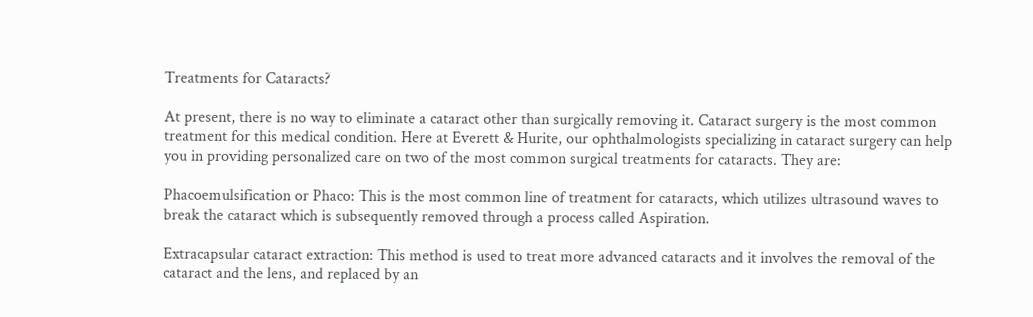Treatments for Cataracts?

At present, there is no way to eliminate a cataract other than surgically removing it. Cataract surgery is the most common treatment for this medical condition. Here at Everett & Hurite, our ophthalmologists specializing in cataract surgery can help you in providing personalized care on two of the most common surgical treatments for cataracts. They are:

Phacoemulsification or Phaco: This is the most common line of treatment for cataracts, which utilizes ultrasound waves to break the cataract which is subsequently removed through a process called Aspiration.

Extracapsular cataract extraction: This method is used to treat more advanced cataracts and it involves the removal of the cataract and the lens, and replaced by an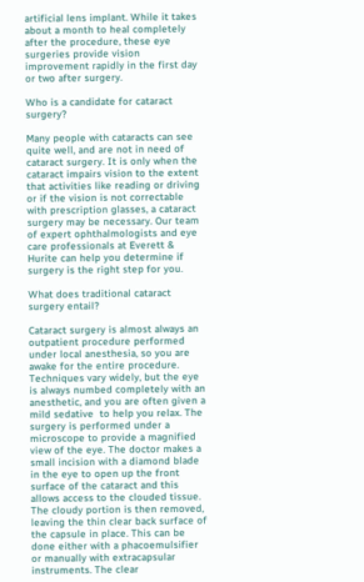artificial lens implant. While it takes about a month to heal completely after the procedure, these eye surgeries provide vision improvement rapidly in the first day or two after surgery.

Who is a candidate for cataract surgery?

Many people with cataracts can see quite well, and are not in need of cataract surgery. It is only when the cataract impairs vision to the extent that activities like reading or driving or if the vision is not correctable with prescription glasses, a cataract surgery may be necessary. Our team of expert ophthalmologists and eye care professionals at Everett & Hurite can help you determine if surgery is the right step for you.

What does traditional cataract surgery entail?

Cataract surgery is almost always an outpatient procedure performed under local anesthesia, so you are awake for the entire procedure. Techniques vary widely, but the eye is always numbed completely with an anesthetic, and you are often given a mild sedative  to help you relax. The surgery is performed under a microscope to provide a magnified view of the eye. The doctor makes a small incision with a diamond blade in the eye to open up the front surface of the cataract and this allows access to the clouded tissue. The cloudy portion is then removed, leaving the thin clear back surface of the capsule in place. This can be done either with a phacoemulsifier or manually with extracapsular instruments. The clear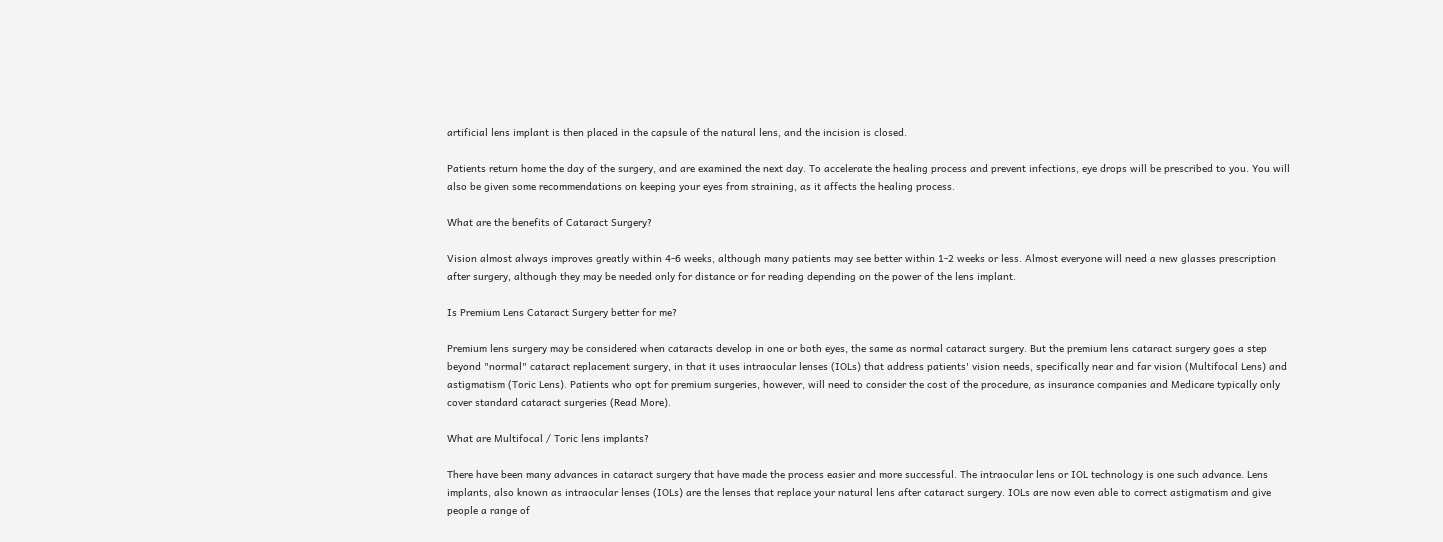artificial lens implant is then placed in the capsule of the natural lens, and the incision is closed.

Patients return home the day of the surgery, and are examined the next day. To accelerate the healing process and prevent infections, eye drops will be prescribed to you. You will also be given some recommendations on keeping your eyes from straining, as it affects the healing process.

What are the benefits of Cataract Surgery?

Vision almost always improves greatly within 4-6 weeks, although many patients may see better within 1-2 weeks or less. Almost everyone will need a new glasses prescription after surgery, although they may be needed only for distance or for reading depending on the power of the lens implant.

Is Premium Lens Cataract Surgery better for me?

Premium lens surgery may be considered when cataracts develop in one or both eyes, the same as normal cataract surgery. But the premium lens cataract surgery goes a step beyond "normal" cataract replacement surgery, in that it uses intraocular lenses (IOLs) that address patients' vision needs, specifically near and far vision (Multifocal Lens) and astigmatism (Toric Lens). Patients who opt for premium surgeries, however, will need to consider the cost of the procedure, as insurance companies and Medicare typically only cover standard cataract surgeries (Read More).

What are Multifocal / Toric lens implants?

There have been many advances in cataract surgery that have made the process easier and more successful. The intraocular lens or IOL technology is one such advance. Lens implants, also known as intraocular lenses (IOLs) are the lenses that replace your natural lens after cataract surgery. IOLs are now even able to correct astigmatism and give people a range of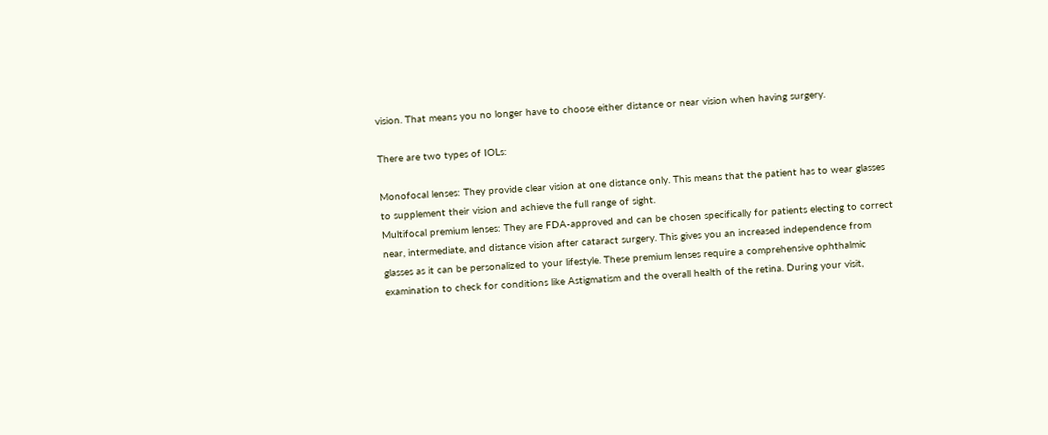vision. That means you no longer have to choose either distance or near vision when having surgery.

There are two types of IOLs:

Monofocal lenses: They provide clear vision at one distance only. This means that the patient has to wear glasses to supplement their vision and achieve the full range of sight.
Multifocal premium lenses: They are FDA-approved and can be chosen specifically for patients electing to correct near, intermediate, and distance vision after cataract surgery. This gives you an increased independence from glasses as it can be personalized to your lifestyle. These premium lenses require a comprehensive ophthalmic examination to check for conditions like Astigmatism and the overall health of the retina. During your visit,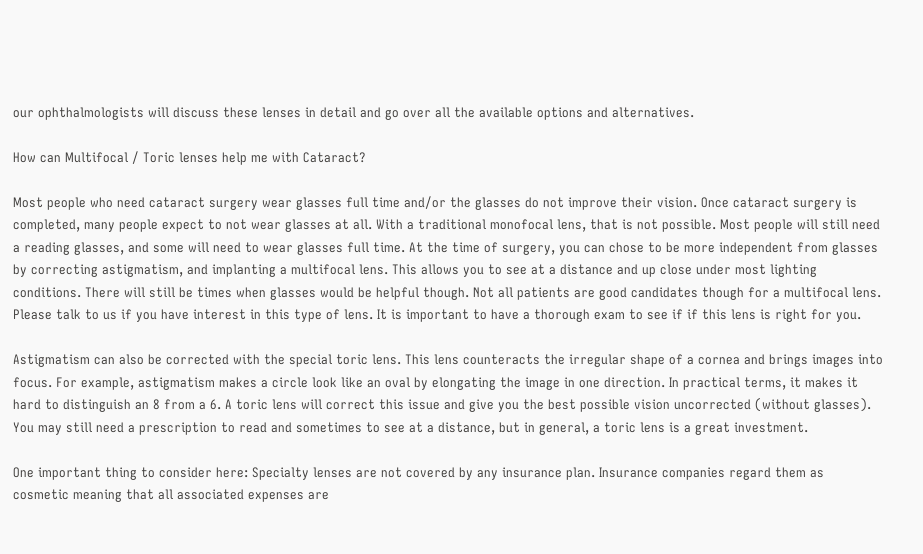our ophthalmologists will discuss these lenses in detail and go over all the available options and alternatives.

How can Multifocal / Toric lenses help me with Cataract?

Most people who need cataract surgery wear glasses full time and/or the glasses do not improve their vision. Once cataract surgery is completed, many people expect to not wear glasses at all. With a traditional monofocal lens, that is not possible. Most people will still need a reading glasses, and some will need to wear glasses full time. At the time of surgery, you can chose to be more independent from glasses by correcting astigmatism, and implanting a multifocal lens. This allows you to see at a distance and up close under most lighting conditions. There will still be times when glasses would be helpful though. Not all patients are good candidates though for a multifocal lens. Please talk to us if you have interest in this type of lens. It is important to have a thorough exam to see if if this lens is right for you.

Astigmatism can also be corrected with the special toric lens. This lens counteracts the irregular shape of a cornea and brings images into focus. For example, astigmatism makes a circle look like an oval by elongating the image in one direction. In practical terms, it makes it hard to distinguish an 8 from a 6. A toric lens will correct this issue and give you the best possible vision uncorrected (without glasses). You may still need a prescription to read and sometimes to see at a distance, but in general, a toric lens is a great investment.

One important thing to consider here: Specialty lenses are not covered by any insurance plan. Insurance companies regard them as cosmetic meaning that all associated expenses are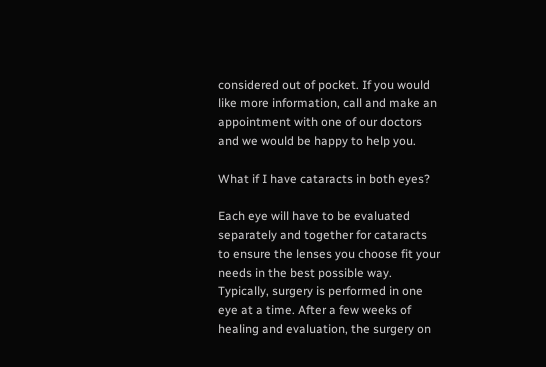considered out of pocket. If you would like more information, call and make an appointment with one of our doctors and we would be happy to help you.

What if I have cataracts in both eyes?

Each eye will have to be evaluated separately and together for cataracts to ensure the lenses you choose fit your needs in the best possible way. Typically, surgery is performed in one eye at a time. After a few weeks of healing and evaluation, the surgery on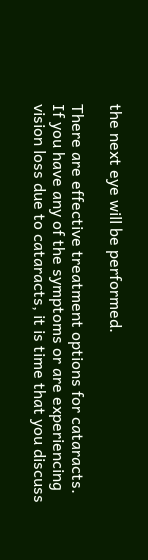the next eye will be performed.

There are effective treatment options for cataracts. If you have any of the symptoms or are experiencing vision loss due to cataracts, it is time that you discuss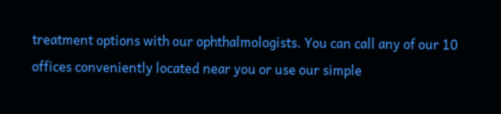treatment options with our ophthalmologists. You can call any of our 10 offices conveniently located near you or use our simple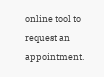online tool to request an appointment.